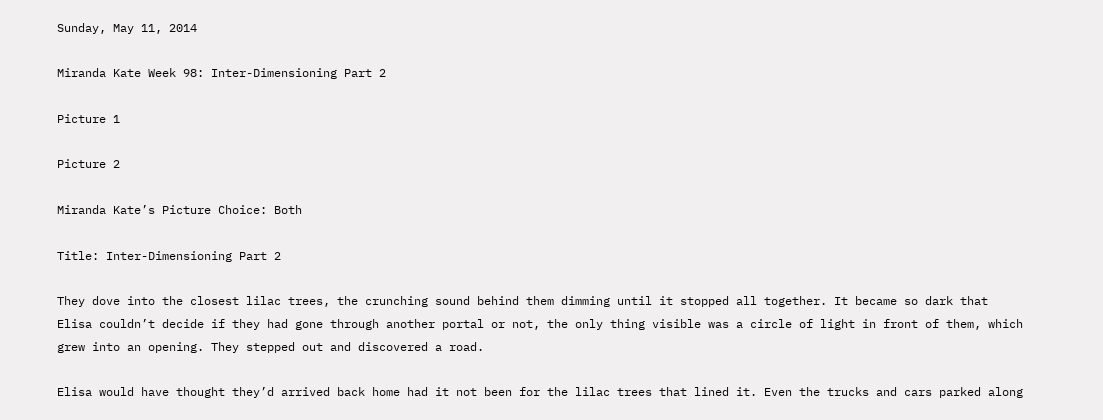Sunday, May 11, 2014

Miranda Kate Week 98: Inter-Dimensioning Part 2

Picture 1

Picture 2

Miranda Kate’s Picture Choice: Both

Title: Inter-Dimensioning Part 2

They dove into the closest lilac trees, the crunching sound behind them dimming until it stopped all together. It became so dark that Elisa couldn’t decide if they had gone through another portal or not, the only thing visible was a circle of light in front of them, which grew into an opening. They stepped out and discovered a road.

Elisa would have thought they’d arrived back home had it not been for the lilac trees that lined it. Even the trucks and cars parked along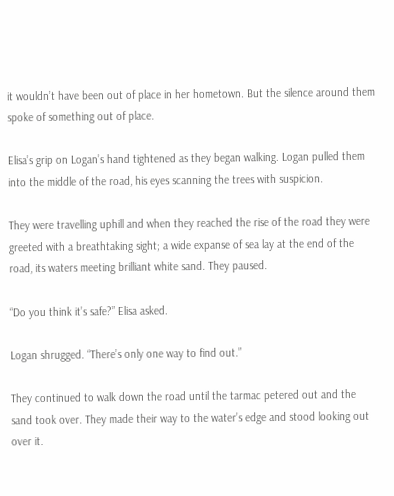it wouldn’t have been out of place in her hometown. But the silence around them spoke of something out of place.

Elisa’s grip on Logan’s hand tightened as they began walking. Logan pulled them into the middle of the road, his eyes scanning the trees with suspicion.

They were travelling uphill and when they reached the rise of the road they were greeted with a breathtaking sight; a wide expanse of sea lay at the end of the road, its waters meeting brilliant white sand. They paused.

“Do you think it’s safe?” Elisa asked.

Logan shrugged. “There’s only one way to find out.”

They continued to walk down the road until the tarmac petered out and the sand took over. They made their way to the water’s edge and stood looking out over it.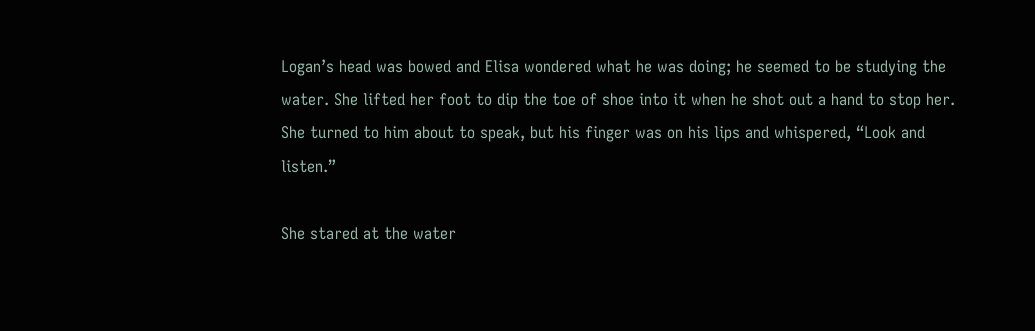Logan’s head was bowed and Elisa wondered what he was doing; he seemed to be studying the water. She lifted her foot to dip the toe of shoe into it when he shot out a hand to stop her. She turned to him about to speak, but his finger was on his lips and whispered, “Look and listen.”

She stared at the water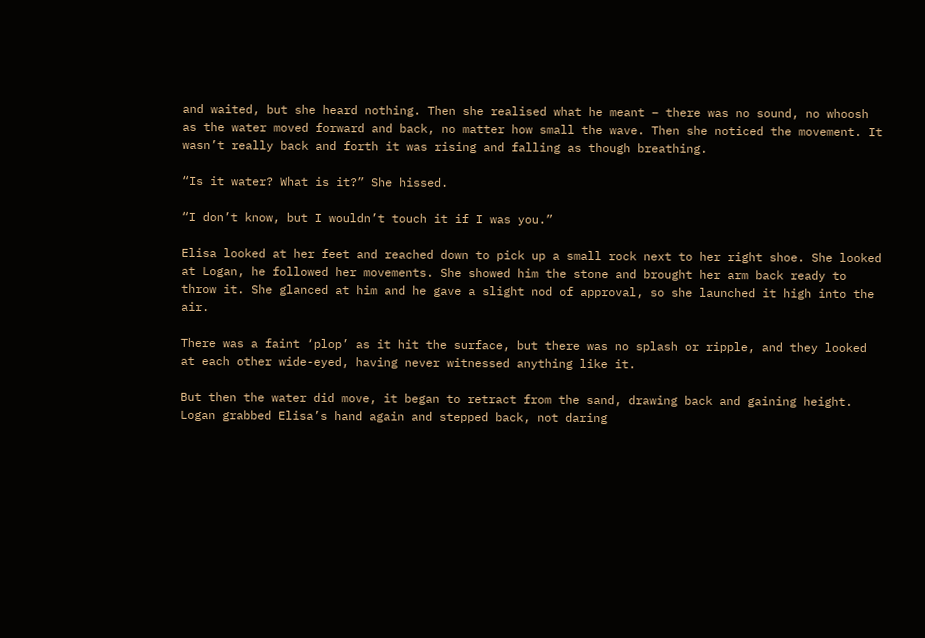and waited, but she heard nothing. Then she realised what he meant – there was no sound, no whoosh as the water moved forward and back, no matter how small the wave. Then she noticed the movement. It wasn’t really back and forth it was rising and falling as though breathing.

“Is it water? What is it?” She hissed.

“I don’t know, but I wouldn’t touch it if I was you.”

Elisa looked at her feet and reached down to pick up a small rock next to her right shoe. She looked at Logan, he followed her movements. She showed him the stone and brought her arm back ready to throw it. She glanced at him and he gave a slight nod of approval, so she launched it high into the air.

There was a faint ‘plop’ as it hit the surface, but there was no splash or ripple, and they looked at each other wide-eyed, having never witnessed anything like it.

But then the water did move, it began to retract from the sand, drawing back and gaining height. Logan grabbed Elisa’s hand again and stepped back, not daring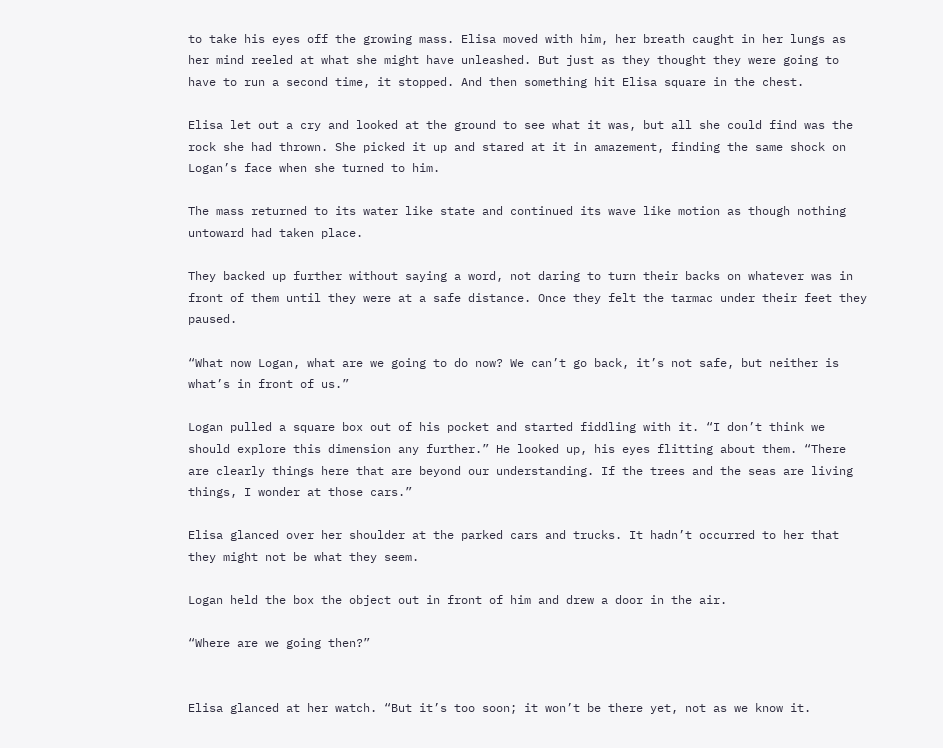to take his eyes off the growing mass. Elisa moved with him, her breath caught in her lungs as her mind reeled at what she might have unleashed. But just as they thought they were going to have to run a second time, it stopped. And then something hit Elisa square in the chest.

Elisa let out a cry and looked at the ground to see what it was, but all she could find was the rock she had thrown. She picked it up and stared at it in amazement, finding the same shock on Logan’s face when she turned to him.

The mass returned to its water like state and continued its wave like motion as though nothing untoward had taken place.

They backed up further without saying a word, not daring to turn their backs on whatever was in front of them until they were at a safe distance. Once they felt the tarmac under their feet they paused.

“What now Logan, what are we going to do now? We can’t go back, it’s not safe, but neither is what’s in front of us.”

Logan pulled a square box out of his pocket and started fiddling with it. “I don’t think we should explore this dimension any further.” He looked up, his eyes flitting about them. “There are clearly things here that are beyond our understanding. If the trees and the seas are living things, I wonder at those cars.”

Elisa glanced over her shoulder at the parked cars and trucks. It hadn’t occurred to her that they might not be what they seem.

Logan held the box the object out in front of him and drew a door in the air.

“Where are we going then?”


Elisa glanced at her watch. “But it’s too soon; it won’t be there yet, not as we know it.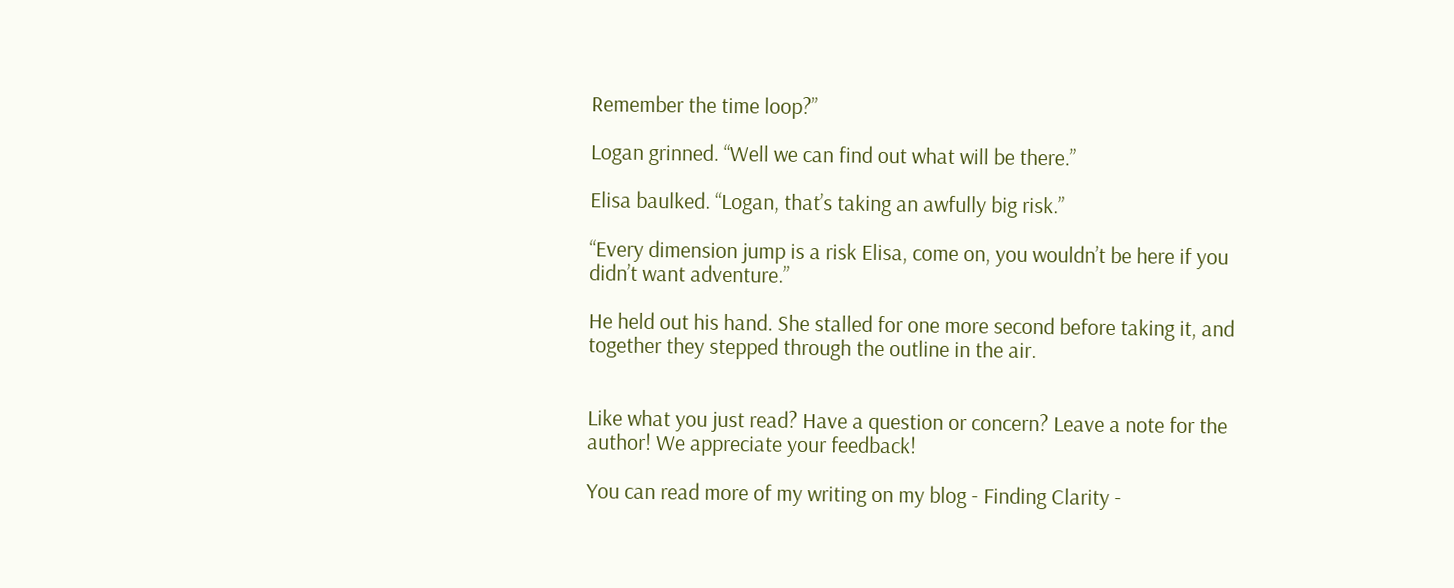Remember the time loop?”

Logan grinned. “Well we can find out what will be there.”

Elisa baulked. “Logan, that’s taking an awfully big risk.”

“Every dimension jump is a risk Elisa, come on, you wouldn’t be here if you didn’t want adventure.”

He held out his hand. She stalled for one more second before taking it, and together they stepped through the outline in the air.


Like what you just read? Have a question or concern? Leave a note for the author! We appreciate your feedback!

You can read more of my writing on my blog - Finding Clarity -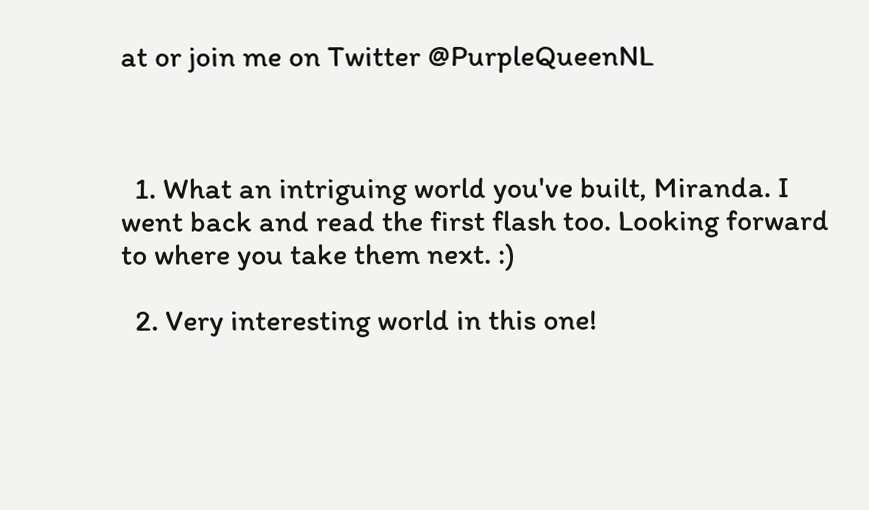at or join me on Twitter @PurpleQueenNL



  1. What an intriguing world you've built, Miranda. I went back and read the first flash too. Looking forward to where you take them next. :)

  2. Very interesting world in this one!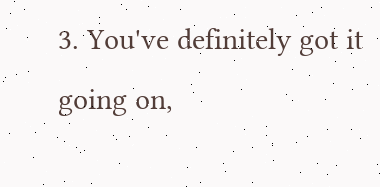3. You've definitely got it going on,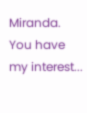Miranda. You have my interest...